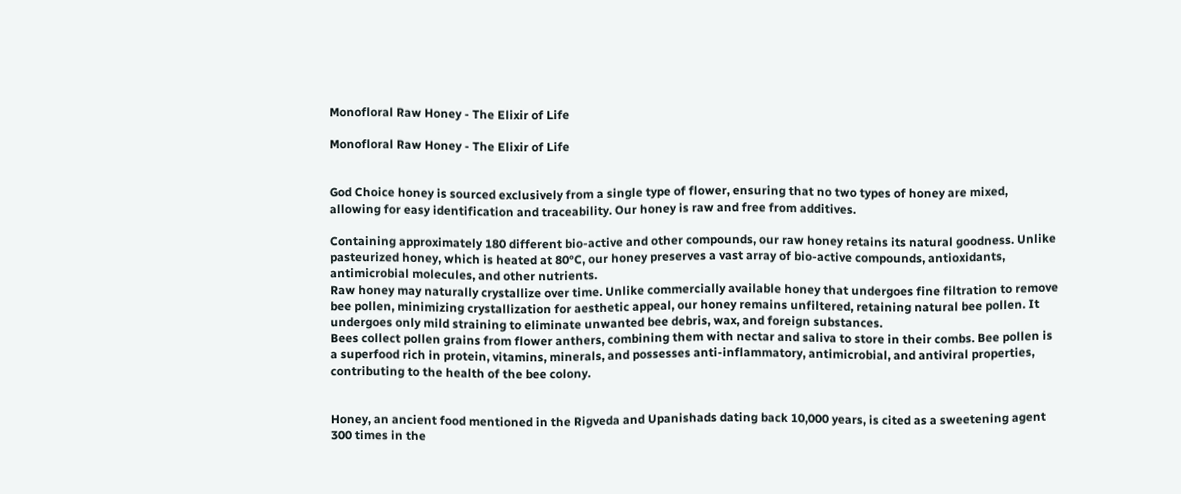Monofloral Raw Honey - The Elixir of Life

Monofloral Raw Honey - The Elixir of Life


God Choice honey is sourced exclusively from a single type of flower, ensuring that no two types of honey are mixed, allowing for easy identification and traceability. Our honey is raw and free from additives.

Containing approximately 180 different bio-active and other compounds, our raw honey retains its natural goodness. Unlike pasteurized honey, which is heated at 80°C, our honey preserves a vast array of bio-active compounds, antioxidants, antimicrobial molecules, and other nutrients.
Raw honey may naturally crystallize over time. Unlike commercially available honey that undergoes fine filtration to remove bee pollen, minimizing crystallization for aesthetic appeal, our honey remains unfiltered, retaining natural bee pollen. It undergoes only mild straining to eliminate unwanted bee debris, wax, and foreign substances.
Bees collect pollen grains from flower anthers, combining them with nectar and saliva to store in their combs. Bee pollen is a superfood rich in protein, vitamins, minerals, and possesses anti-inflammatory, antimicrobial, and antiviral properties, contributing to the health of the bee colony.


Honey, an ancient food mentioned in the Rigveda and Upanishads dating back 10,000 years, is cited as a sweetening agent 300 times in the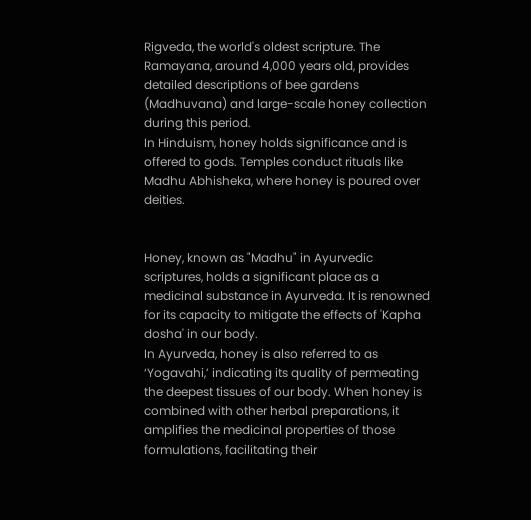Rigveda, the world's oldest scripture. The Ramayana, around 4,000 years old, provides detailed descriptions of bee gardens (Madhuvana) and large-scale honey collection during this period.
In Hinduism, honey holds significance and is offered to gods. Temples conduct rituals like Madhu Abhisheka, where honey is poured over deities.


Honey, known as "Madhu" in Ayurvedic scriptures, holds a significant place as a medicinal substance in Ayurveda. It is renowned for its capacity to mitigate the effects of 'Kapha dosha' in our body.
In Ayurveda, honey is also referred to as ‘Yogavahi,’ indicating its quality of permeating the deepest tissues of our body. When honey is combined with other herbal preparations, it amplifies the medicinal properties of those formulations, facilitating their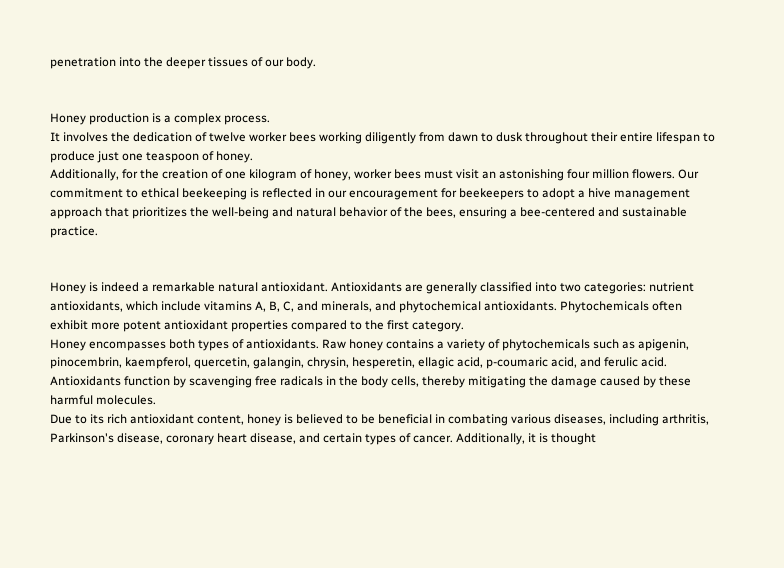penetration into the deeper tissues of our body.


Honey production is a complex process.
It involves the dedication of twelve worker bees working diligently from dawn to dusk throughout their entire lifespan to produce just one teaspoon of honey.
Additionally, for the creation of one kilogram of honey, worker bees must visit an astonishing four million flowers. Our commitment to ethical beekeeping is reflected in our encouragement for beekeepers to adopt a hive management approach that prioritizes the well-being and natural behavior of the bees, ensuring a bee-centered and sustainable practice.


Honey is indeed a remarkable natural antioxidant. Antioxidants are generally classified into two categories: nutrient antioxidants, which include vitamins A, B, C, and minerals, and phytochemical antioxidants. Phytochemicals often exhibit more potent antioxidant properties compared to the first category.
Honey encompasses both types of antioxidants. Raw honey contains a variety of phytochemicals such as apigenin, pinocembrin, kaempferol, quercetin, galangin, chrysin, hesperetin, ellagic acid, p-coumaric acid, and ferulic acid.
Antioxidants function by scavenging free radicals in the body cells, thereby mitigating the damage caused by these harmful molecules.
Due to its rich antioxidant content, honey is believed to be beneficial in combating various diseases, including arthritis, Parkinson's disease, coronary heart disease, and certain types of cancer. Additionally, it is thought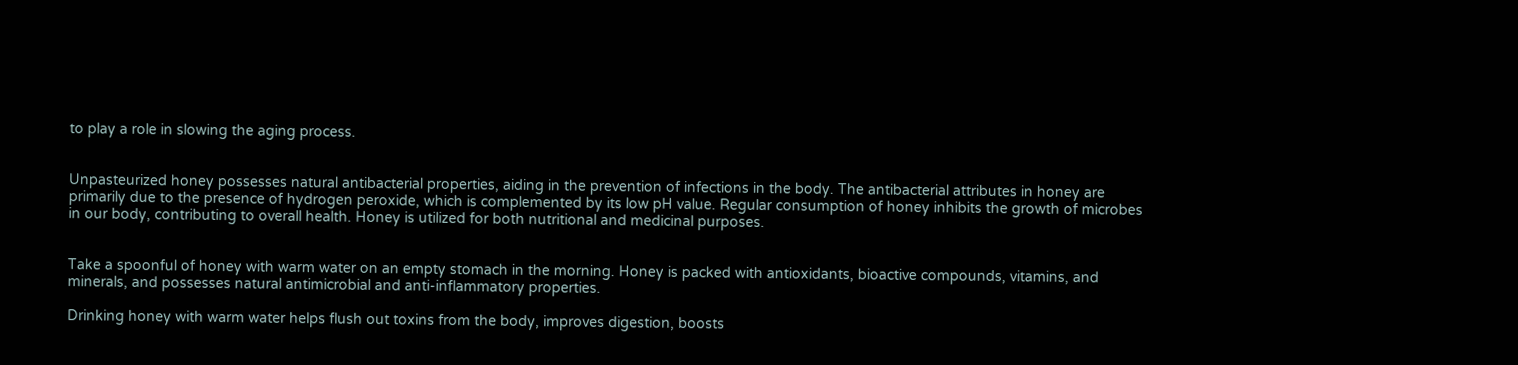to play a role in slowing the aging process.


Unpasteurized honey possesses natural antibacterial properties, aiding in the prevention of infections in the body. The antibacterial attributes in honey are primarily due to the presence of hydrogen peroxide, which is complemented by its low pH value. Regular consumption of honey inhibits the growth of microbes in our body, contributing to overall health. Honey is utilized for both nutritional and medicinal purposes.


Take a spoonful of honey with warm water on an empty stomach in the morning. Honey is packed with antioxidants, bioactive compounds, vitamins, and minerals, and possesses natural antimicrobial and anti-inflammatory properties.

Drinking honey with warm water helps flush out toxins from the body, improves digestion, boosts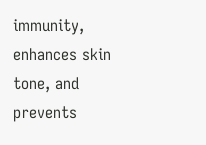immunity, enhances skin tone, and prevents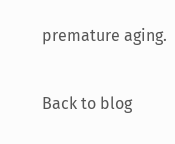premature aging.

Back to blog